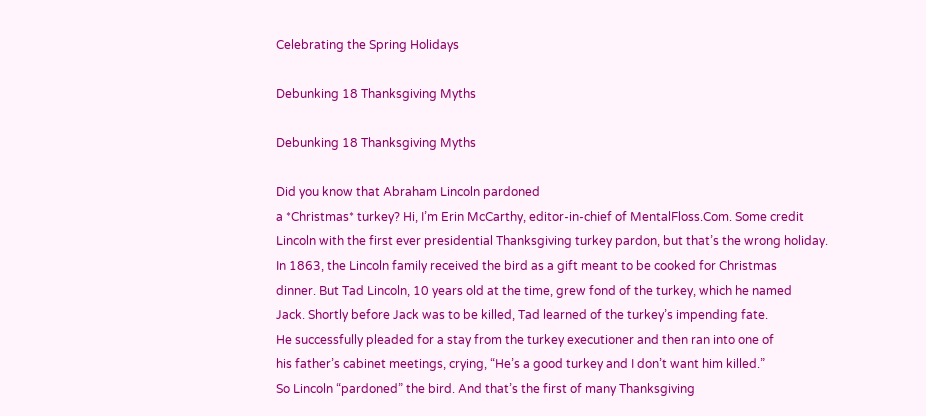Celebrating the Spring Holidays

Debunking 18 Thanksgiving Myths

Debunking 18 Thanksgiving Myths

Did you know that Abraham Lincoln pardoned
a *Christmas* turkey? Hi, I’m Erin McCarthy, editor-in-chief of MentalFloss.Com. Some credit
Lincoln with the first ever presidential Thanksgiving turkey pardon, but that’s the wrong holiday.
In 1863, the Lincoln family received the bird as a gift meant to be cooked for Christmas
dinner. But Tad Lincoln, 10 years old at the time, grew fond of the turkey, which he named
Jack. Shortly before Jack was to be killed, Tad learned of the turkey’s impending fate.
He successfully pleaded for a stay from the turkey executioner and then ran into one of
his father’s cabinet meetings, crying, “He’s a good turkey and I don’t want him killed.”
So Lincoln “pardoned” the bird. And that’s the first of many Thanksgiving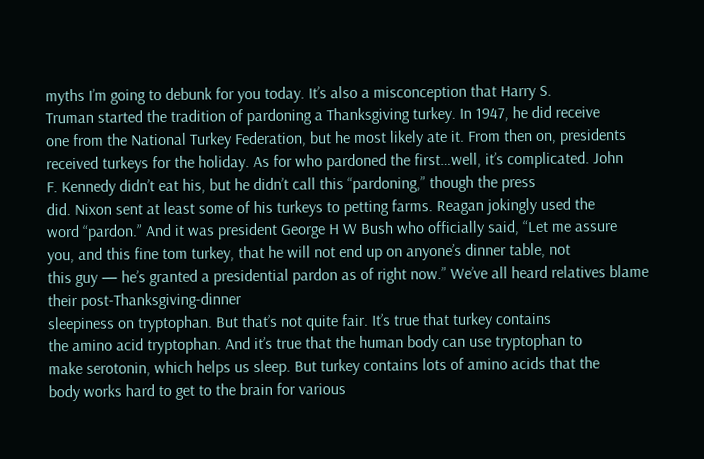myths I’m going to debunk for you today. It’s also a misconception that Harry S.
Truman started the tradition of pardoning a Thanksgiving turkey. In 1947, he did receive
one from the National Turkey Federation, but he most likely ate it. From then on, presidents
received turkeys for the holiday. As for who pardoned the first…well, it’s complicated. John
F. Kennedy didn’t eat his, but he didn’t call this “pardoning,” though the press
did. Nixon sent at least some of his turkeys to petting farms. Reagan jokingly used the
word “pardon.” And it was president George H W Bush who officially said, “Let me assure
you, and this fine tom turkey, that he will not end up on anyone’s dinner table, not
this guy — he’s granted a presidential pardon as of right now.” We’ve all heard relatives blame their post-Thanksgiving-dinner
sleepiness on tryptophan. But that’s not quite fair. It’s true that turkey contains
the amino acid tryptophan. And it’s true that the human body can use tryptophan to
make serotonin, which helps us sleep. But turkey contains lots of amino acids that the
body works hard to get to the brain for various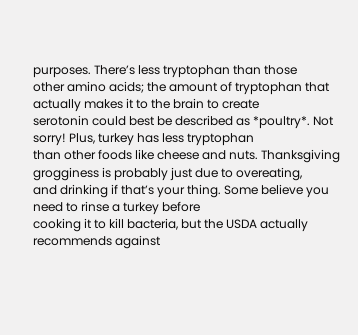purposes. There’s less tryptophan than those
other amino acids; the amount of tryptophan that actually makes it to the brain to create
serotonin could best be described as *poultry*. Not sorry! Plus, turkey has less tryptophan
than other foods like cheese and nuts. Thanksgiving grogginess is probably just due to overeating,
and drinking if that’s your thing. Some believe you need to rinse a turkey before
cooking it to kill bacteria, but the USDA actually recommends against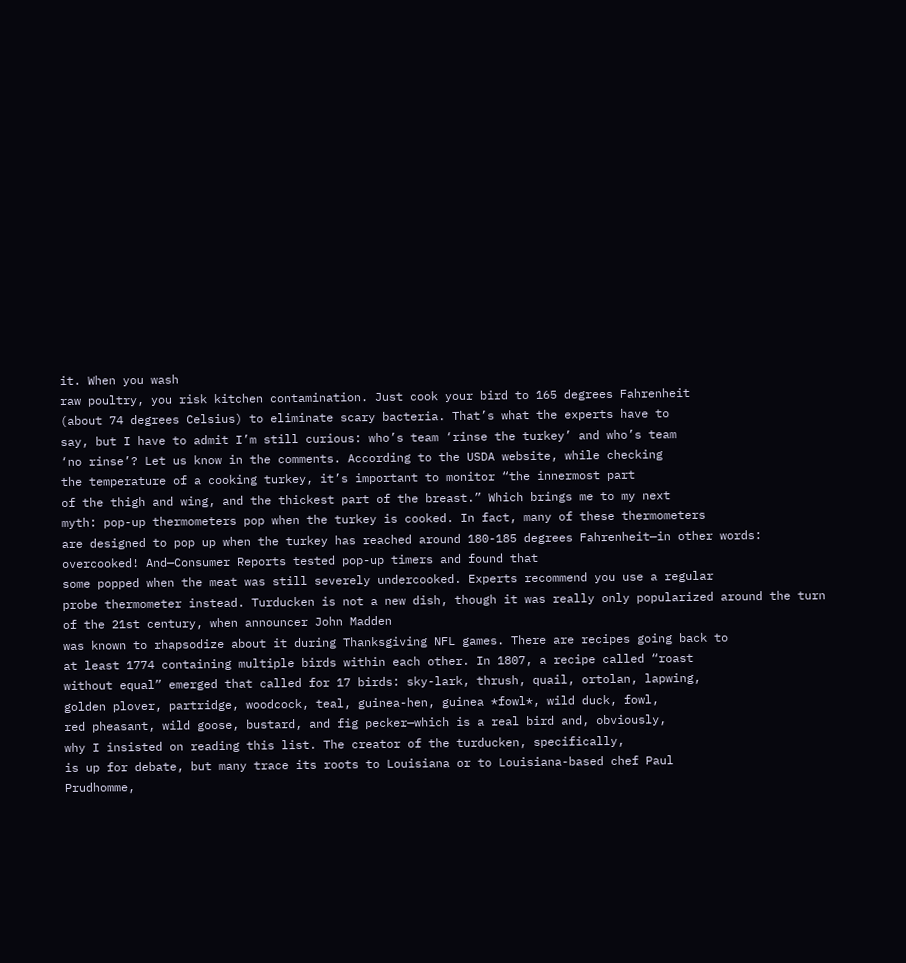it. When you wash
raw poultry, you risk kitchen contamination. Just cook your bird to 165 degrees Fahrenheit
(about 74 degrees Celsius) to eliminate scary bacteria. That’s what the experts have to
say, but I have to admit I’m still curious: who’s team ‘rinse the turkey’ and who’s team
‘no rinse’? Let us know in the comments. According to the USDA website, while checking
the temperature of a cooking turkey, it’s important to monitor “the innermost part
of the thigh and wing, and the thickest part of the breast.” Which brings me to my next
myth: pop-up thermometers pop when the turkey is cooked. In fact, many of these thermometers
are designed to pop up when the turkey has reached around 180-185 degrees Fahrenheit—in other words: overcooked! And—Consumer Reports tested pop-up timers and found that
some popped when the meat was still severely undercooked. Experts recommend you use a regular
probe thermometer instead. Turducken is not a new dish, though it was really only popularized around the turn of the 21st century, when announcer John Madden
was known to rhapsodize about it during Thanksgiving NFL games. There are recipes going back to
at least 1774 containing multiple birds within each other. In 1807, a recipe called “roast
without equal” emerged that called for 17 birds: sky-lark, thrush, quail, ortolan, lapwing,
golden plover, partridge, woodcock, teal, guinea-hen, guinea *fowl*, wild duck, fowl,
red pheasant, wild goose, bustard, and fig pecker—which is a real bird and, obviously,
why I insisted on reading this list. The creator of the turducken, specifically,
is up for debate, but many trace its roots to Louisiana or to Louisiana-based chef Paul
Prudhomme,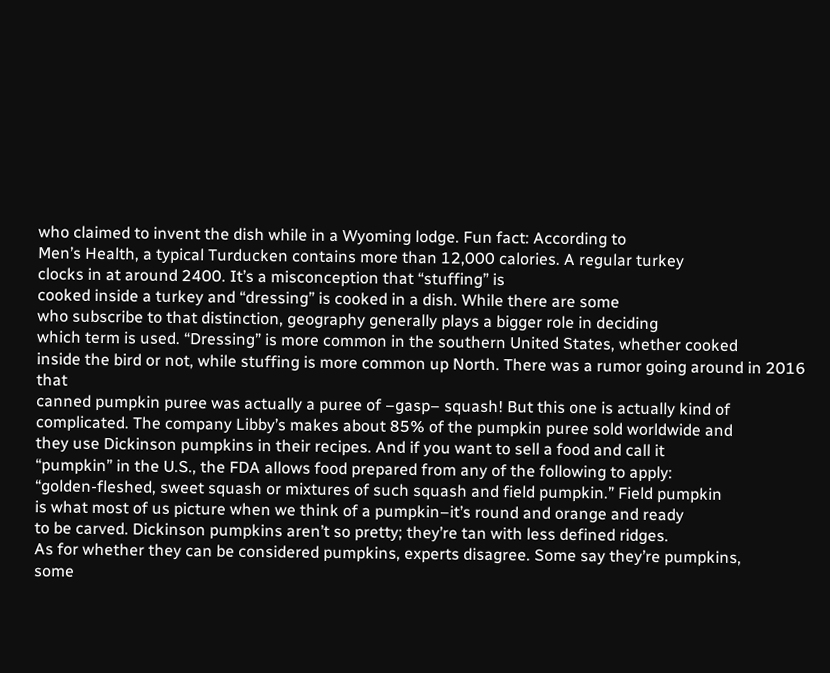who claimed to invent the dish while in a Wyoming lodge. Fun fact: According to
Men’s Health, a typical Turducken contains more than 12,000 calories. A regular turkey
clocks in at around 2400. It’s a misconception that “stuffing” is
cooked inside a turkey and “dressing” is cooked in a dish. While there are some
who subscribe to that distinction, geography generally plays a bigger role in deciding
which term is used. “Dressing” is more common in the southern United States, whether cooked
inside the bird or not, while stuffing is more common up North. There was a rumor going around in 2016 that
canned pumpkin puree was actually a puree of –gasp– squash! But this one is actually kind of
complicated. The company Libby’s makes about 85% of the pumpkin puree sold worldwide and
they use Dickinson pumpkins in their recipes. And if you want to sell a food and call it
“pumpkin” in the U.S., the FDA allows food prepared from any of the following to apply:
“golden-fleshed, sweet squash or mixtures of such squash and field pumpkin.” Field pumpkin
is what most of us picture when we think of a pumpkin–it’s round and orange and ready
to be carved. Dickinson pumpkins aren’t so pretty; they’re tan with less defined ridges.
As for whether they can be considered pumpkins, experts disagree. Some say they’re pumpkins,
some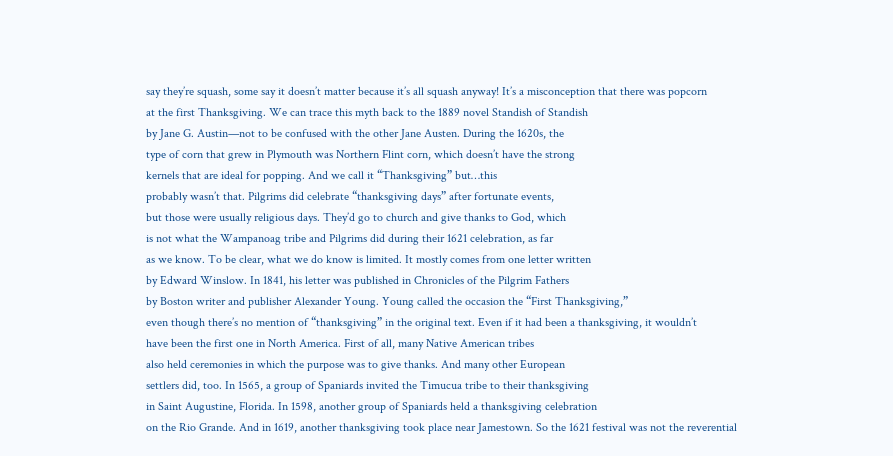say they’re squash, some say it doesn’t matter because it’s all squash anyway! It’s a misconception that there was popcorn
at the first Thanksgiving. We can trace this myth back to the 1889 novel Standish of Standish
by Jane G. Austin—not to be confused with the other Jane Austen. During the 1620s, the
type of corn that grew in Plymouth was Northern Flint corn, which doesn’t have the strong
kernels that are ideal for popping. And we call it “Thanksgiving” but…this
probably wasn’t that. Pilgrims did celebrate “thanksgiving days” after fortunate events,
but those were usually religious days. They’d go to church and give thanks to God, which
is not what the Wampanoag tribe and Pilgrims did during their 1621 celebration, as far
as we know. To be clear, what we do know is limited. It mostly comes from one letter written
by Edward Winslow. In 1841, his letter was published in Chronicles of the Pilgrim Fathers
by Boston writer and publisher Alexander Young. Young called the occasion the “First Thanksgiving,”
even though there’s no mention of “thanksgiving” in the original text. Even if it had been a thanksgiving, it wouldn’t
have been the first one in North America. First of all, many Native American tribes
also held ceremonies in which the purpose was to give thanks. And many other European
settlers did, too. In 1565, a group of Spaniards invited the Timucua tribe to their thanksgiving
in Saint Augustine, Florida. In 1598, another group of Spaniards held a thanksgiving celebration
on the Rio Grande. And in 1619, another thanksgiving took place near Jamestown. So the 1621 festival was not the reverential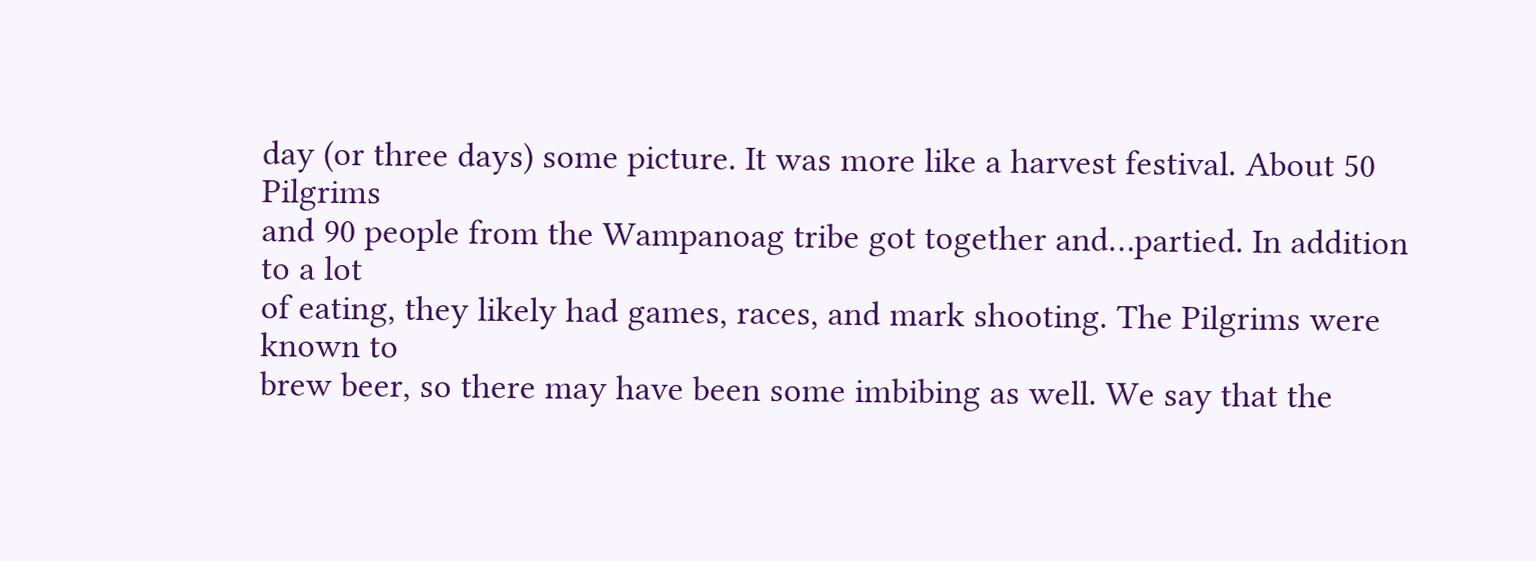day (or three days) some picture. It was more like a harvest festival. About 50 Pilgrims
and 90 people from the Wampanoag tribe got together and…partied. In addition to a lot
of eating, they likely had games, races, and mark shooting. The Pilgrims were known to
brew beer, so there may have been some imbibing as well. We say that the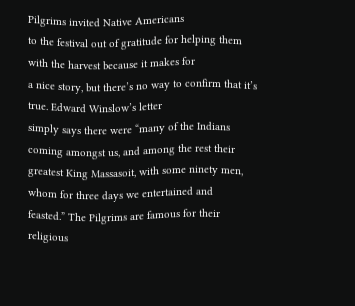Pilgrims invited Native Americans
to the festival out of gratitude for helping them with the harvest because it makes for
a nice story, but there’s no way to confirm that it’s true. Edward Winslow’s letter
simply says there were “many of the Indians coming amongst us, and among the rest their
greatest King Massasoit, with some ninety men, whom for three days we entertained and
feasted.” The Pilgrims are famous for their religious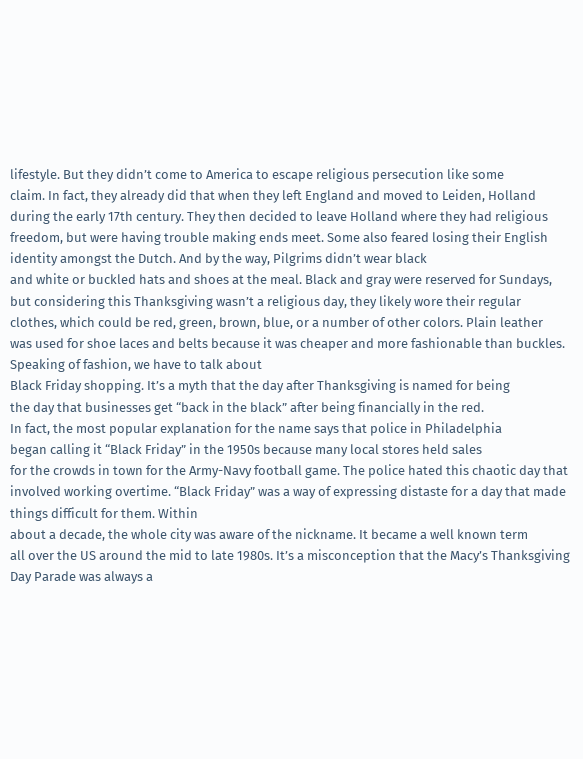lifestyle. But they didn’t come to America to escape religious persecution like some
claim. In fact, they already did that when they left England and moved to Leiden, Holland
during the early 17th century. They then decided to leave Holland where they had religious
freedom, but were having trouble making ends meet. Some also feared losing their English
identity amongst the Dutch. And by the way, Pilgrims didn’t wear black
and white or buckled hats and shoes at the meal. Black and gray were reserved for Sundays,
but considering this Thanksgiving wasn’t a religious day, they likely wore their regular
clothes, which could be red, green, brown, blue, or a number of other colors. Plain leather
was used for shoe laces and belts because it was cheaper and more fashionable than buckles. Speaking of fashion, we have to talk about
Black Friday shopping. It’s a myth that the day after Thanksgiving is named for being
the day that businesses get “back in the black” after being financially in the red.
In fact, the most popular explanation for the name says that police in Philadelphia
began calling it “Black Friday” in the 1950s because many local stores held sales
for the crowds in town for the Army-Navy football game. The police hated this chaotic day that
involved working overtime. “Black Friday” was a way of expressing distaste for a day that made things difficult for them. Within
about a decade, the whole city was aware of the nickname. It became a well known term
all over the US around the mid to late 1980s. It’s a misconception that the Macy’s Thanksgiving
Day Parade was always a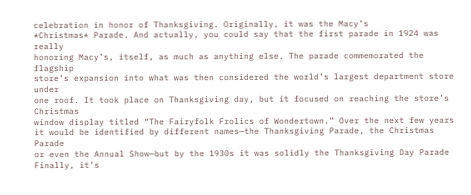celebration in honor of Thanksgiving. Originally, it was the Macy’s
*Christmas* Parade. And actually, you could say that the first parade in 1924 was really
honoring Macy’s, itself, as much as anything else. The parade commemorated the flagship
store’s expansion into what was then considered the world’s largest department store under
one roof. It took place on Thanksgiving day, but it focused on reaching the store’s Christmas
window display titled “The Fairyfolk Frolics of Wondertown.” Over the next few years
it would be identified by different names—the Thanksgiving Parade, the Christmas Parade
or even the Annual Show—but by the 1930s it was solidly the Thanksgiving Day Parade Finally, it’s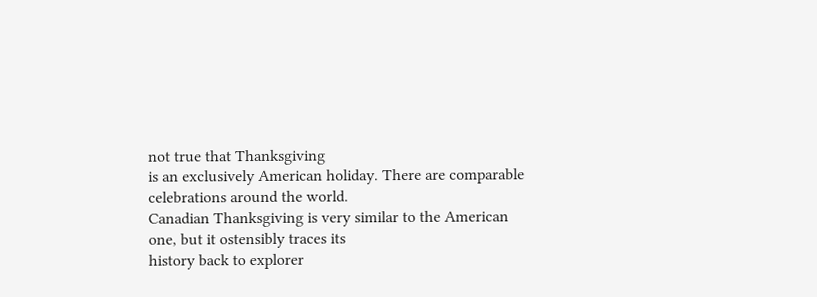not true that Thanksgiving
is an exclusively American holiday. There are comparable celebrations around the world.
Canadian Thanksgiving is very similar to the American one, but it ostensibly traces its
history back to explorer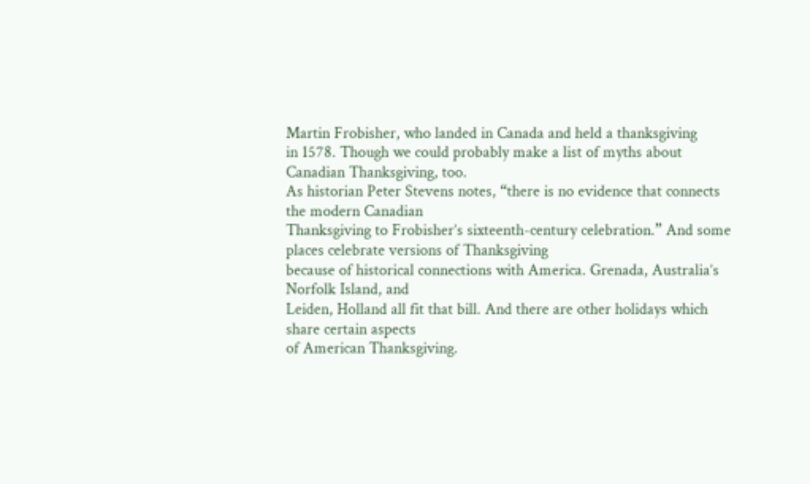Martin Frobisher, who landed in Canada and held a thanksgiving
in 1578. Though we could probably make a list of myths about Canadian Thanksgiving, too.
As historian Peter Stevens notes, “there is no evidence that connects the modern Canadian
Thanksgiving to Frobisher’s sixteenth-century celebration.” And some places celebrate versions of Thanksgiving
because of historical connections with America. Grenada, Australia’s Norfolk Island, and
Leiden, Holland all fit that bill. And there are other holidays which share certain aspects
of American Thanksgiving.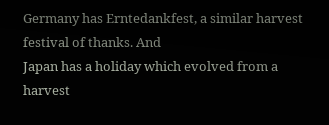Germany has Erntedankfest, a similar harvest festival of thanks. And
Japan has a holiday which evolved from a harvest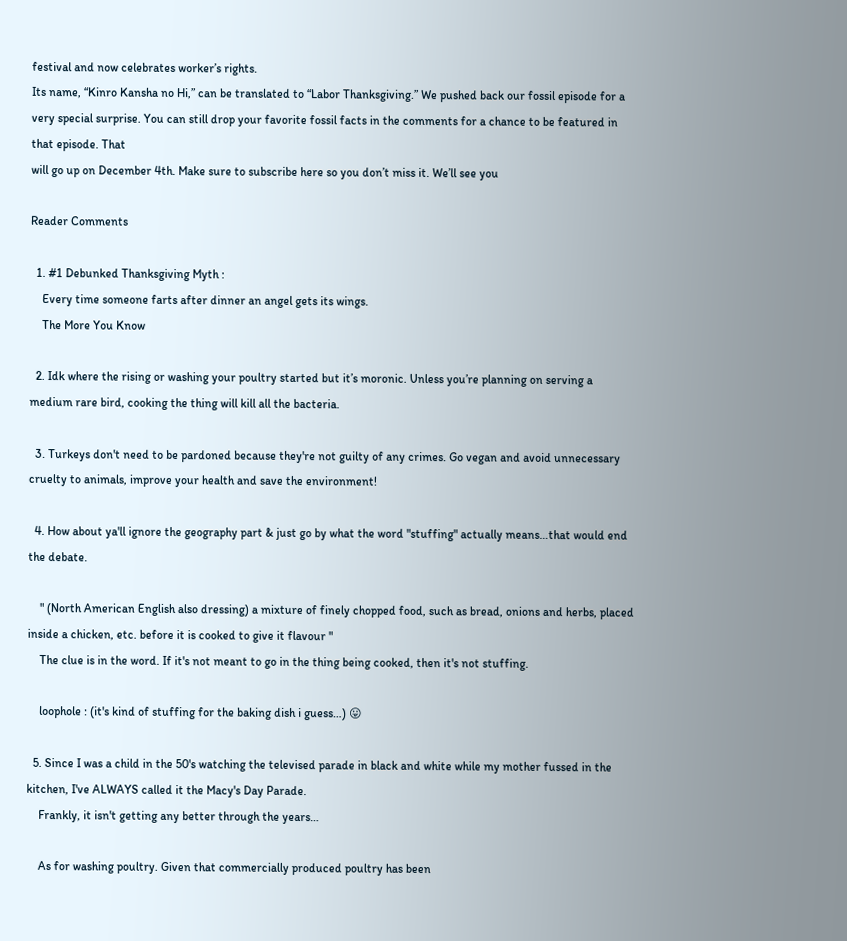festival and now celebrates worker’s rights.
Its name, “Kinro Kansha no Hi,” can be translated to “Labor Thanksgiving.” We pushed back our fossil episode for a very special surprise. You can still drop your favorite fossil facts in the comments for a chance to be featured in that episode. That
will go up on December 4th. Make sure to subscribe here so you don’t miss it. We’ll see you

Reader Comments

  1. #1 Debunked Thanksgiving Myth :
    Every time someone farts after dinner an angel gets its wings.
    The More You Know

  2. Idk where the rising or washing your poultry started but it’s moronic. Unless you’re planning on serving a medium rare bird, cooking the thing will kill all the bacteria.

  3. Turkeys don't need to be pardoned because they're not guilty of any crimes. Go vegan and avoid unnecessary cruelty to animals, improve your health and save the environment!

  4. How about ya'll ignore the geography part & just go by what the word "stuffing" actually means…that would end the debate.

    " (North American English also dressing) a mixture of finely chopped food, such as bread, onions and herbs, placed inside a chicken, etc. before it is cooked to give it flavour "
    The clue is in the word. If it's not meant to go in the thing being cooked, then it's not stuffing.

    loophole : (it's kind of stuffing for the baking dish i guess…) 😛

  5. Since I was a child in the 50's watching the televised parade in black and white while my mother fussed in the kitchen, I've ALWAYS called it the Macy's Day Parade.
    Frankly, it isn't getting any better through the years…

    As for washing poultry. Given that commercially produced poultry has been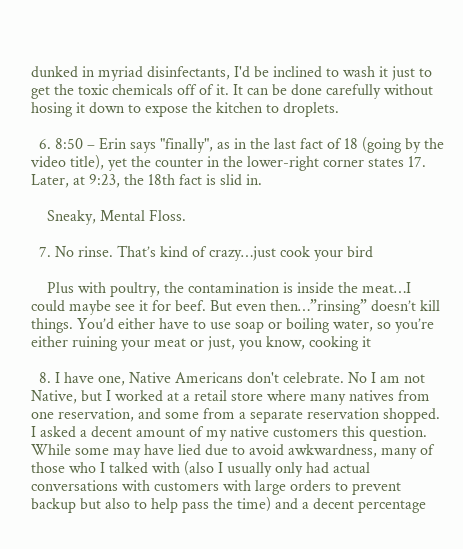dunked in myriad disinfectants, I'd be inclined to wash it just to get the toxic chemicals off of it. It can be done carefully without hosing it down to expose the kitchen to droplets.

  6. 8:50 – Erin says "finally", as in the last fact of 18 (going by the video title), yet the counter in the lower-right corner states 17. Later, at 9:23, the 18th fact is slid in.

    Sneaky, Mental Floss.

  7. No rinse. That’s kind of crazy…just cook your bird

    Plus with poultry, the contamination is inside the meat…I could maybe see it for beef. But even then…”rinsing” doesn’t kill things. You’d either have to use soap or boiling water, so you’re either ruining your meat or just, you know, cooking it

  8. I have one, Native Americans don't celebrate. No I am not Native, but I worked at a retail store where many natives from one reservation, and some from a separate reservation shopped. I asked a decent amount of my native customers this question. While some may have lied due to avoid awkwardness, many of those who I talked with (also I usually only had actual conversations with customers with large orders to prevent backup but also to help pass the time) and a decent percentage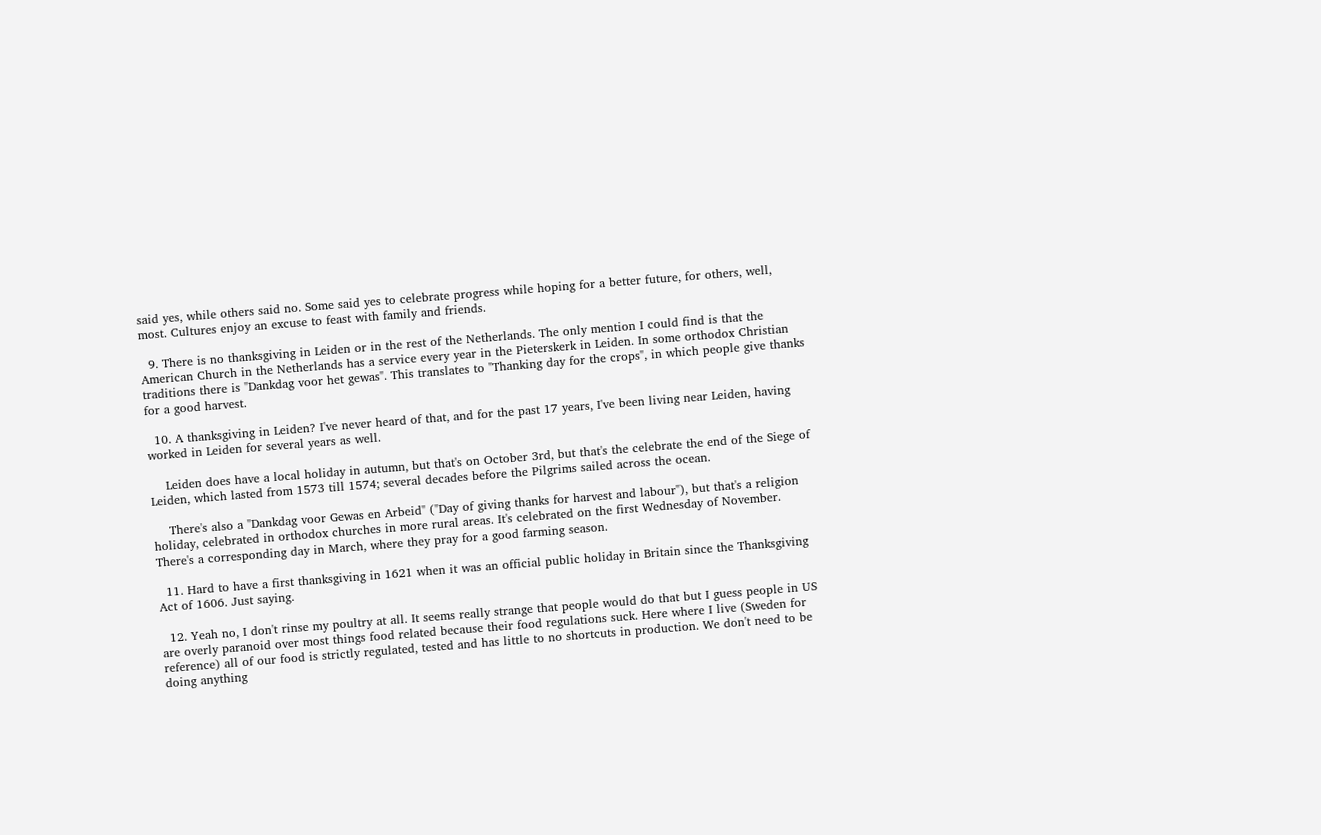said yes, while others said no. Some said yes to celebrate progress while hoping for a better future, for others, well, most. Cultures enjoy an excuse to feast with family and friends.

  9. There is no thanksgiving in Leiden or in the rest of the Netherlands. The only mention I could find is that the American Church in the Netherlands has a service every year in the Pieterskerk in Leiden. In some orthodox Christian traditions there is "Dankdag voor het gewas". This translates to "Thanking day for the crops", in which people give thanks for a good harvest.

  10. A thanksgiving in Leiden? I've never heard of that, and for the past 17 years, I've been living near Leiden, having worked in Leiden for several years as well.

    Leiden does have a local holiday in autumn, but that's on October 3rd, but that's the celebrate the end of the Siege of Leiden, which lasted from 1573 till 1574; several decades before the Pilgrims sailed across the ocean.

    There's also a "Dankdag voor Gewas en Arbeid" ("Day of giving thanks for harvest and labour"), but that's a religion holiday, celebrated in orthodox churches in more rural areas. It's celebrated on the first Wednesday of November. There's a corresponding day in March, where they pray for a good farming season.

  11. Hard to have a first thanksgiving in 1621 when it was an official public holiday in Britain since the Thanksgiving Act of 1606. Just saying.

  12. Yeah no, I don't rinse my poultry at all. It seems really strange that people would do that but I guess people in US are overly paranoid over most things food related because their food regulations suck. Here where I live (Sweden for reference) all of our food is strictly regulated, tested and has little to no shortcuts in production. We don't need to be doing anything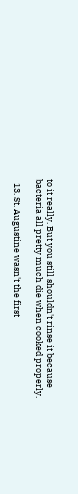to it really. But you still shouldn't rinse it because bacteria all pretty much die when cooked properly.

  13. St. Augustine wasn't the first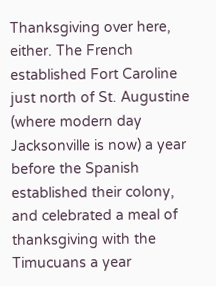Thanksgiving over here, either. The French established Fort Caroline just north of St. Augustine (where modern day Jacksonville is now) a year before the Spanish established their colony, and celebrated a meal of thanksgiving with the Timucuans a year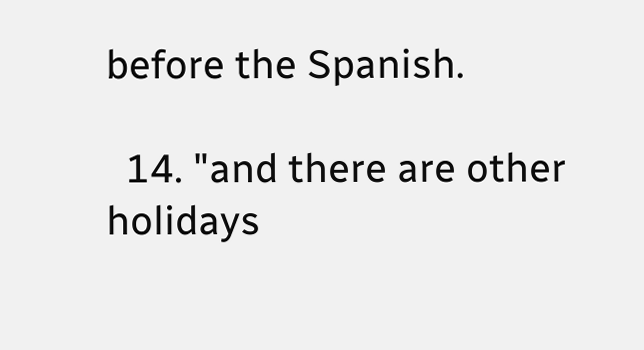before the Spanish.

  14. "and there are other holidays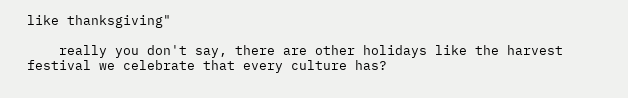like thanksgiving"

    really you don't say, there are other holidays like the harvest festival we celebrate that every culture has?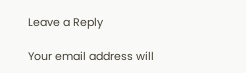Leave a Reply

Your email address will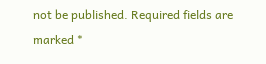not be published. Required fields are marked *